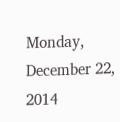Monday, December 22, 2014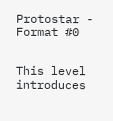Protostar - Format #0


This level introduces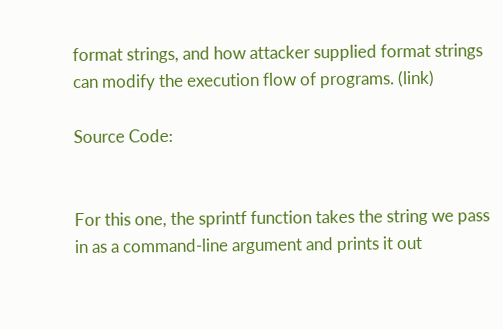format strings, and how attacker supplied format strings can modify the execution flow of programs. (link)

Source Code:


For this one, the sprintf function takes the string we pass in as a command-line argument and prints it out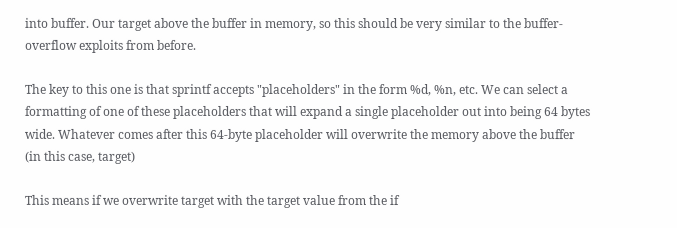into buffer. Our target above the buffer in memory, so this should be very similar to the buffer-overflow exploits from before.

The key to this one is that sprintf accepts "placeholders" in the form %d, %n, etc. We can select a formatting of one of these placeholders that will expand a single placeholder out into being 64 bytes wide. Whatever comes after this 64-byte placeholder will overwrite the memory above the buffer (in this case, target)

This means if we overwrite target with the target value from the if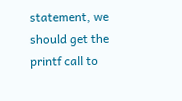statement, we should get the printf call to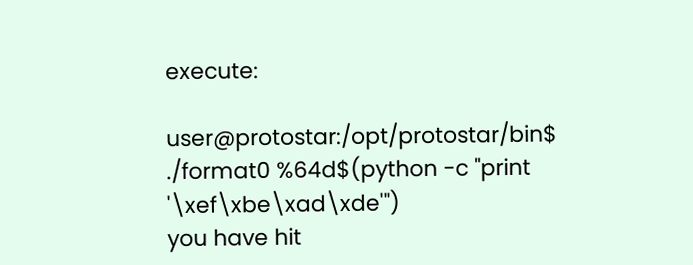execute:

user@protostar:/opt/protostar/bin$ ./format0 %64d$(python -c "print '\xef\xbe\xad\xde'")
you have hit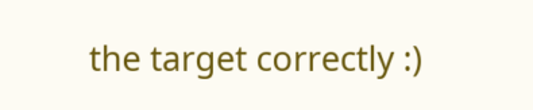the target correctly :)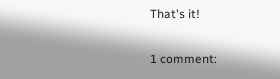That's it!

1 comment: